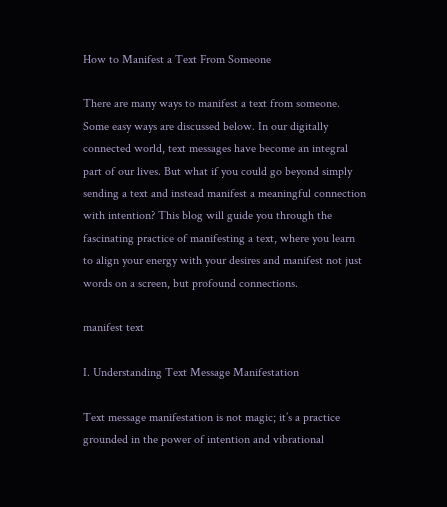How to Manifest a Text From Someone

There are many ways to manifest a text from someone. Some easy ways are discussed below. In our digitally connected world, text messages have become an integral part of our lives. But what if you could go beyond simply sending a text and instead manifest a meaningful connection with intention? This blog will guide you through the fascinating practice of manifesting a text, where you learn to align your energy with your desires and manifest not just words on a screen, but profound connections.

manifest text

I. Understanding Text Message Manifestation

Text message manifestation is not magic; it’s a practice grounded in the power of intention and vibrational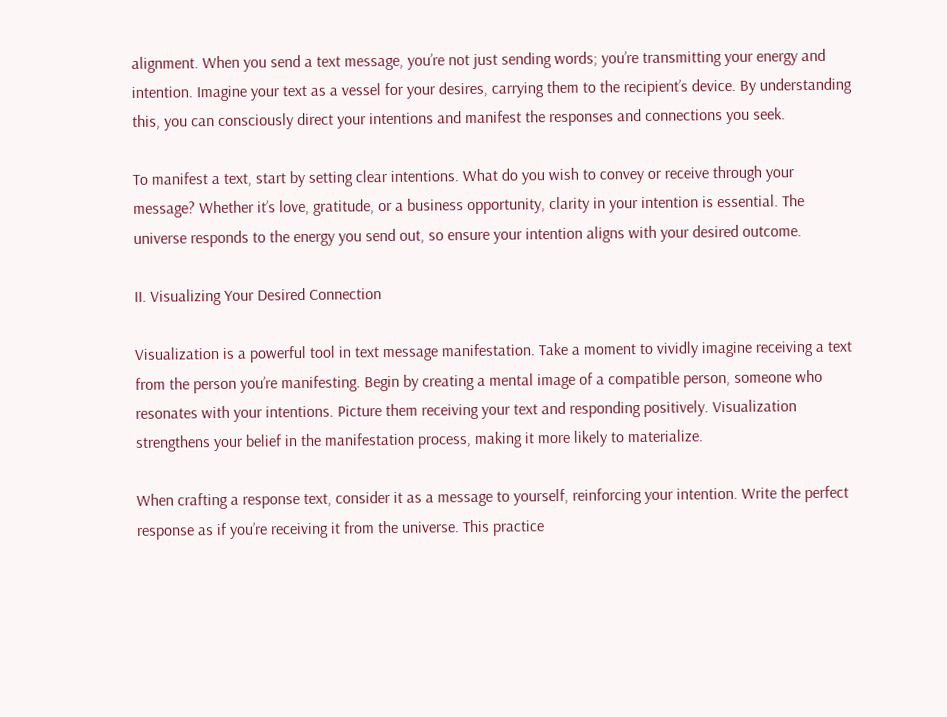alignment. When you send a text message, you’re not just sending words; you’re transmitting your energy and intention. Imagine your text as a vessel for your desires, carrying them to the recipient’s device. By understanding this, you can consciously direct your intentions and manifest the responses and connections you seek.

To manifest a text, start by setting clear intentions. What do you wish to convey or receive through your message? Whether it’s love, gratitude, or a business opportunity, clarity in your intention is essential. The universe responds to the energy you send out, so ensure your intention aligns with your desired outcome.

II. Visualizing Your Desired Connection

Visualization is a powerful tool in text message manifestation. Take a moment to vividly imagine receiving a text from the person you’re manifesting. Begin by creating a mental image of a compatible person, someone who resonates with your intentions. Picture them receiving your text and responding positively. Visualization strengthens your belief in the manifestation process, making it more likely to materialize.

When crafting a response text, consider it as a message to yourself, reinforcing your intention. Write the perfect response as if you’re receiving it from the universe. This practice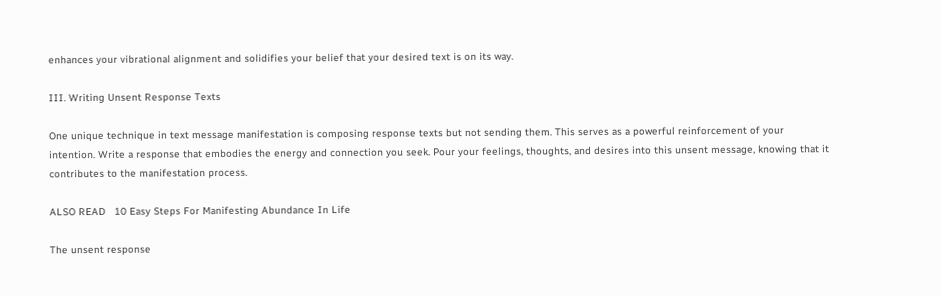enhances your vibrational alignment and solidifies your belief that your desired text is on its way.

III. Writing Unsent Response Texts

One unique technique in text message manifestation is composing response texts but not sending them. This serves as a powerful reinforcement of your intention. Write a response that embodies the energy and connection you seek. Pour your feelings, thoughts, and desires into this unsent message, knowing that it contributes to the manifestation process.

ALSO READ   10 Easy Steps For Manifesting Abundance In Life

The unsent response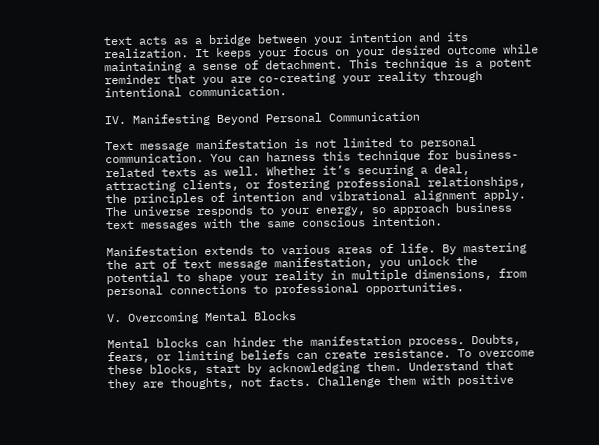text acts as a bridge between your intention and its realization. It keeps your focus on your desired outcome while maintaining a sense of detachment. This technique is a potent reminder that you are co-creating your reality through intentional communication.

IV. Manifesting Beyond Personal Communication

Text message manifestation is not limited to personal communication. You can harness this technique for business-related texts as well. Whether it’s securing a deal, attracting clients, or fostering professional relationships, the principles of intention and vibrational alignment apply. The universe responds to your energy, so approach business text messages with the same conscious intention.

Manifestation extends to various areas of life. By mastering the art of text message manifestation, you unlock the potential to shape your reality in multiple dimensions, from personal connections to professional opportunities.

V. Overcoming Mental Blocks

Mental blocks can hinder the manifestation process. Doubts, fears, or limiting beliefs can create resistance. To overcome these blocks, start by acknowledging them. Understand that they are thoughts, not facts. Challenge them with positive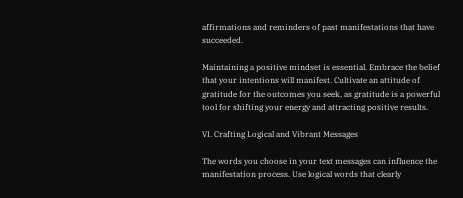affirmations and reminders of past manifestations that have succeeded.

Maintaining a positive mindset is essential. Embrace the belief that your intentions will manifest. Cultivate an attitude of gratitude for the outcomes you seek, as gratitude is a powerful tool for shifting your energy and attracting positive results.

VI. Crafting Logical and Vibrant Messages

The words you choose in your text messages can influence the manifestation process. Use logical words that clearly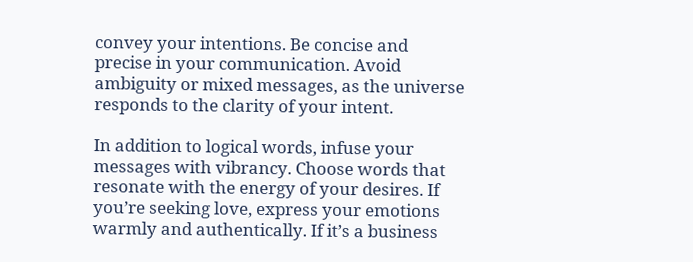convey your intentions. Be concise and precise in your communication. Avoid ambiguity or mixed messages, as the universe responds to the clarity of your intent.

In addition to logical words, infuse your messages with vibrancy. Choose words that resonate with the energy of your desires. If you’re seeking love, express your emotions warmly and authentically. If it’s a business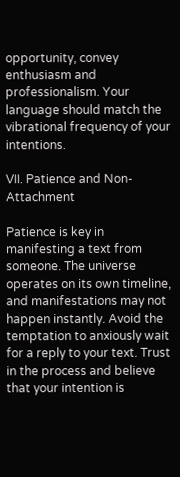opportunity, convey enthusiasm and professionalism. Your language should match the vibrational frequency of your intentions.

VII. Patience and Non-Attachment

Patience is key in manifesting a text from someone. The universe operates on its own timeline, and manifestations may not happen instantly. Avoid the temptation to anxiously wait for a reply to your text. Trust in the process and believe that your intention is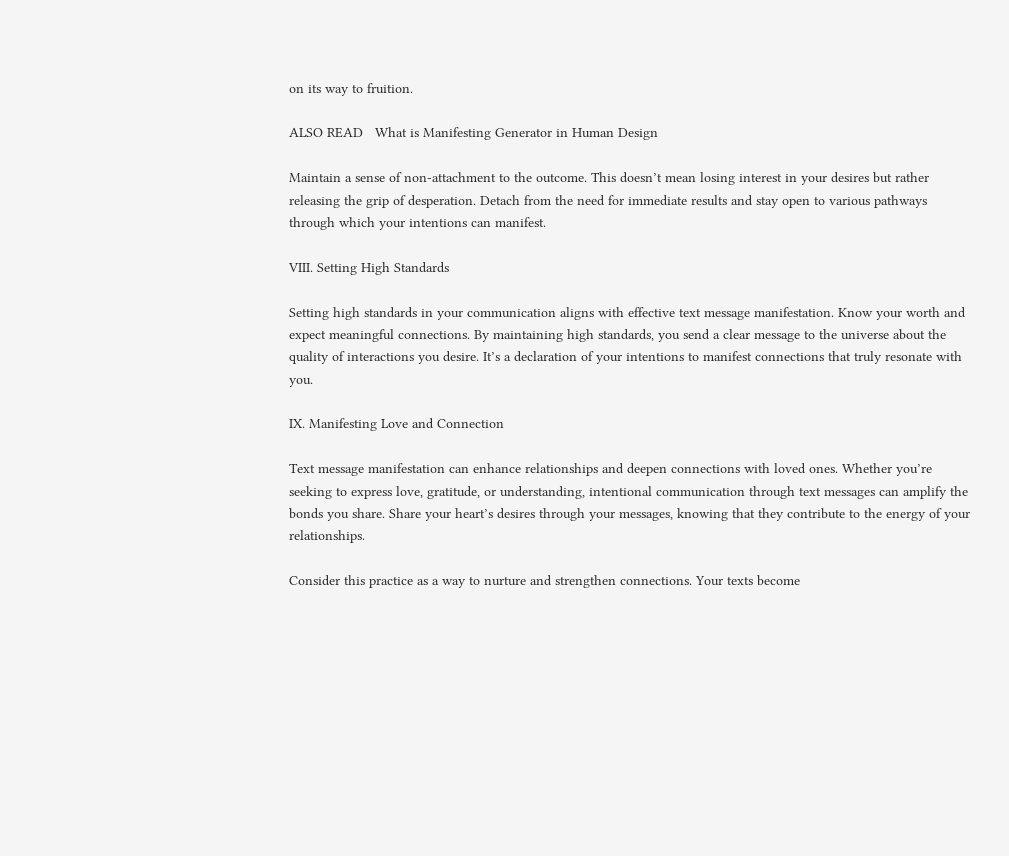on its way to fruition.

ALSO READ   What is Manifesting Generator in Human Design

Maintain a sense of non-attachment to the outcome. This doesn’t mean losing interest in your desires but rather releasing the grip of desperation. Detach from the need for immediate results and stay open to various pathways through which your intentions can manifest.

VIII. Setting High Standards

Setting high standards in your communication aligns with effective text message manifestation. Know your worth and expect meaningful connections. By maintaining high standards, you send a clear message to the universe about the quality of interactions you desire. It’s a declaration of your intentions to manifest connections that truly resonate with you.

IX. Manifesting Love and Connection

Text message manifestation can enhance relationships and deepen connections with loved ones. Whether you’re seeking to express love, gratitude, or understanding, intentional communication through text messages can amplify the bonds you share. Share your heart’s desires through your messages, knowing that they contribute to the energy of your relationships.

Consider this practice as a way to nurture and strengthen connections. Your texts become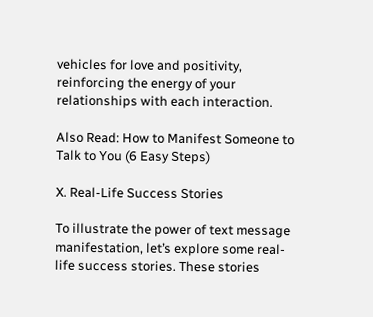vehicles for love and positivity, reinforcing the energy of your relationships with each interaction.

Also Read: How to Manifest Someone to Talk to You (6 Easy Steps)

X. Real-Life Success Stories

To illustrate the power of text message manifestation, let’s explore some real-life success stories. These stories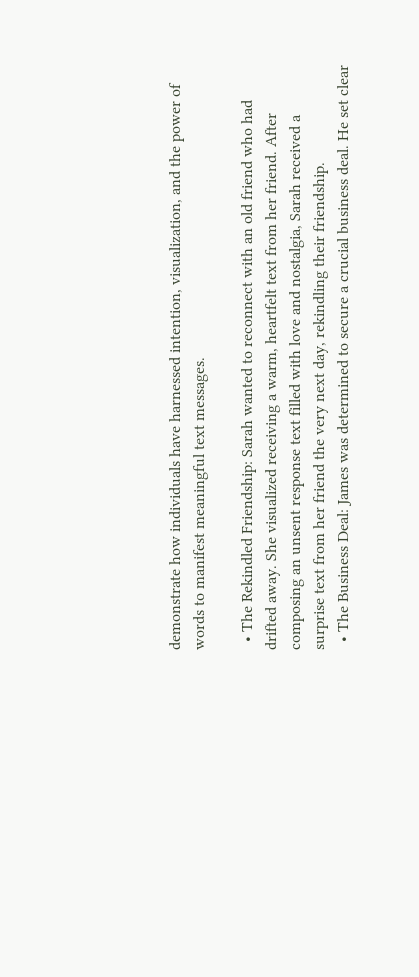demonstrate how individuals have harnessed intention, visualization, and the power of words to manifest meaningful text messages.

  • The Rekindled Friendship: Sarah wanted to reconnect with an old friend who had drifted away. She visualized receiving a warm, heartfelt text from her friend. After composing an unsent response text filled with love and nostalgia, Sarah received a surprise text from her friend the very next day, rekindling their friendship.
  • The Business Deal: James was determined to secure a crucial business deal. He set clear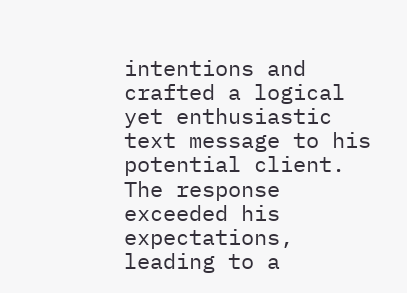intentions and crafted a logical yet enthusiastic text message to his potential client. The response exceeded his expectations, leading to a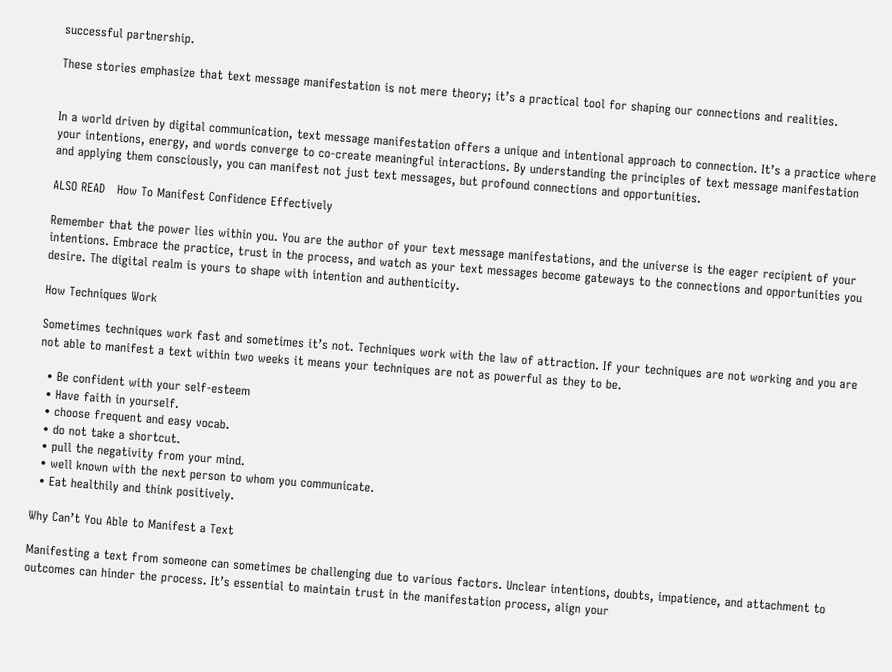successful partnership.

These stories emphasize that text message manifestation is not mere theory; it’s a practical tool for shaping our connections and realities.


In a world driven by digital communication, text message manifestation offers a unique and intentional approach to connection. It’s a practice where your intentions, energy, and words converge to co-create meaningful interactions. By understanding the principles of text message manifestation and applying them consciously, you can manifest not just text messages, but profound connections and opportunities.

ALSO READ   How To Manifest Confidence Effectively

Remember that the power lies within you. You are the author of your text message manifestations, and the universe is the eager recipient of your intentions. Embrace the practice, trust in the process, and watch as your text messages become gateways to the connections and opportunities you desire. The digital realm is yours to shape with intention and authenticity.

How Techniques Work

Sometimes techniques work fast and sometimes it’s not. Techniques work with the law of attraction. If your techniques are not working and you are not able to manifest a text within two weeks it means your techniques are not as powerful as they to be.

  • Be confident with your self-esteem
  • Have faith in yourself.
  • choose frequent and easy vocab.
  • do not take a shortcut.
  • pull the negativity from your mind.
  • well known with the next person to whom you communicate.
  • Eat healthily and think positively.

Why Can’t You Able to Manifest a Text

Manifesting a text from someone can sometimes be challenging due to various factors. Unclear intentions, doubts, impatience, and attachment to outcomes can hinder the process. It’s essential to maintain trust in the manifestation process, align your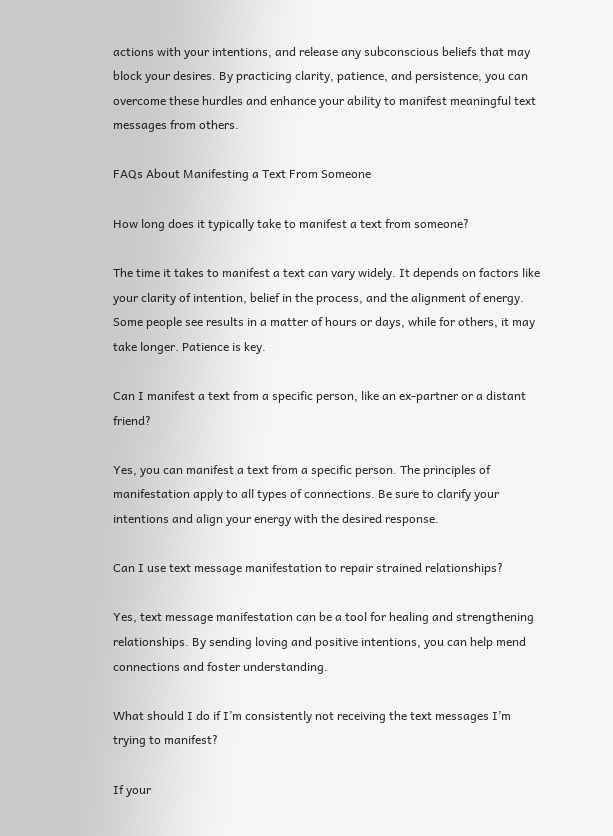actions with your intentions, and release any subconscious beliefs that may block your desires. By practicing clarity, patience, and persistence, you can overcome these hurdles and enhance your ability to manifest meaningful text messages from others.

FAQs About Manifesting a Text From Someone

How long does it typically take to manifest a text from someone?

The time it takes to manifest a text can vary widely. It depends on factors like your clarity of intention, belief in the process, and the alignment of energy. Some people see results in a matter of hours or days, while for others, it may take longer. Patience is key.

Can I manifest a text from a specific person, like an ex-partner or a distant friend?

Yes, you can manifest a text from a specific person. The principles of manifestation apply to all types of connections. Be sure to clarify your intentions and align your energy with the desired response.

Can I use text message manifestation to repair strained relationships?

Yes, text message manifestation can be a tool for healing and strengthening relationships. By sending loving and positive intentions, you can help mend connections and foster understanding.

What should I do if I’m consistently not receiving the text messages I’m trying to manifest?

If your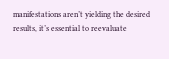manifestations aren’t yielding the desired results, it’s essential to reevaluate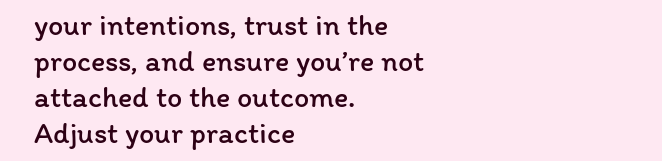your intentions, trust in the process, and ensure you’re not attached to the outcome. Adjust your practice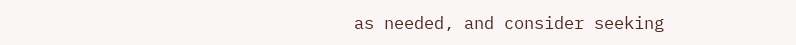as needed, and consider seeking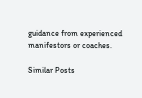guidance from experienced manifestors or coaches.

Similar Posts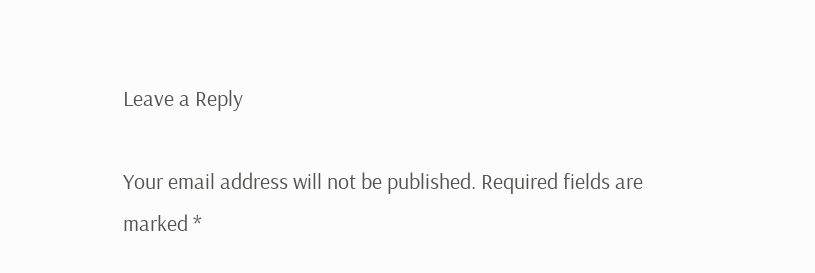Leave a Reply

Your email address will not be published. Required fields are marked *